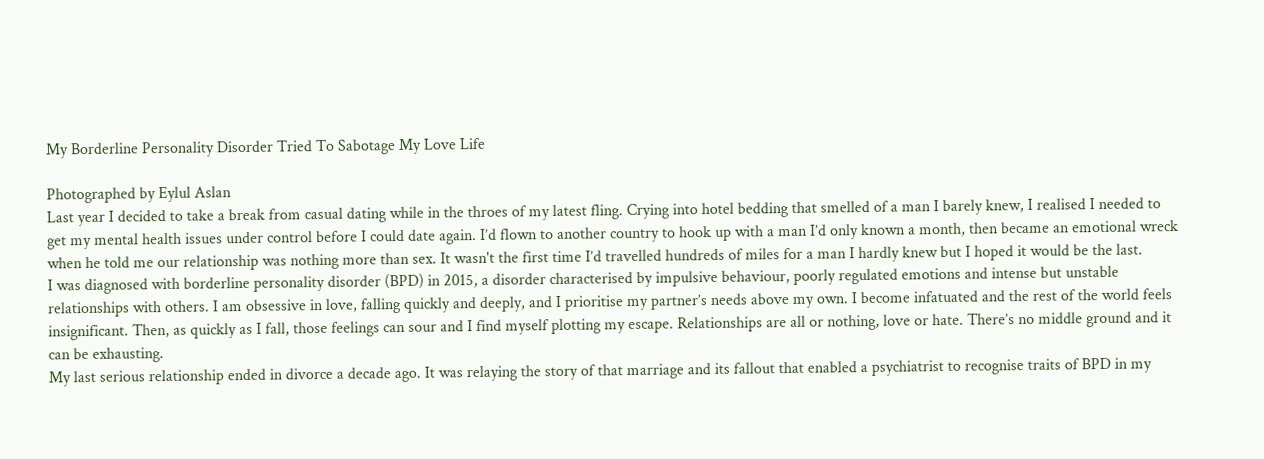My Borderline Personality Disorder Tried To Sabotage My Love Life

Photographed by Eylul Aslan
Last year I decided to take a break from casual dating while in the throes of my latest fling. Crying into hotel bedding that smelled of a man I barely knew, I realised I needed to get my mental health issues under control before I could date again. I’d flown to another country to hook up with a man I’d only known a month, then became an emotional wreck when he told me our relationship was nothing more than sex. It wasn't the first time I’d travelled hundreds of miles for a man I hardly knew but I hoped it would be the last.
I was diagnosed with borderline personality disorder (BPD) in 2015, a disorder characterised by impulsive behaviour, poorly regulated emotions and intense but unstable relationships with others. I am obsessive in love, falling quickly and deeply, and I prioritise my partner’s needs above my own. I become infatuated and the rest of the world feels insignificant. Then, as quickly as I fall, those feelings can sour and I find myself plotting my escape. Relationships are all or nothing, love or hate. There’s no middle ground and it can be exhausting.
My last serious relationship ended in divorce a decade ago. It was relaying the story of that marriage and its fallout that enabled a psychiatrist to recognise traits of BPD in my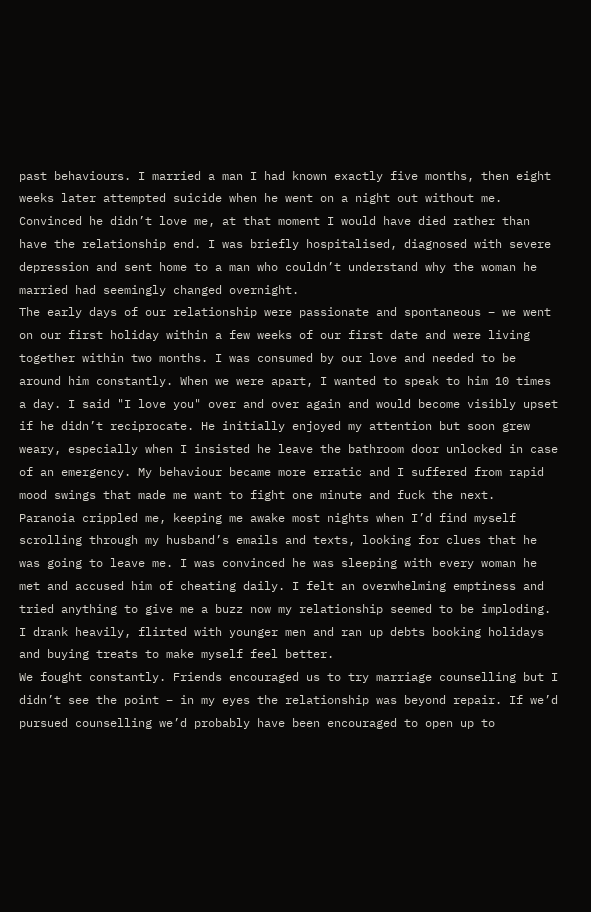past behaviours. I married a man I had known exactly five months, then eight weeks later attempted suicide when he went on a night out without me. Convinced he didn’t love me, at that moment I would have died rather than have the relationship end. I was briefly hospitalised, diagnosed with severe depression and sent home to a man who couldn’t understand why the woman he married had seemingly changed overnight.
The early days of our relationship were passionate and spontaneous – we went on our first holiday within a few weeks of our first date and were living together within two months. I was consumed by our love and needed to be around him constantly. When we were apart, I wanted to speak to him 10 times a day. I said "I love you" over and over again and would become visibly upset if he didn’t reciprocate. He initially enjoyed my attention but soon grew weary, especially when I insisted he leave the bathroom door unlocked in case of an emergency. My behaviour became more erratic and I suffered from rapid mood swings that made me want to fight one minute and fuck the next.
Paranoia crippled me, keeping me awake most nights when I’d find myself scrolling through my husband’s emails and texts, looking for clues that he was going to leave me. I was convinced he was sleeping with every woman he met and accused him of cheating daily. I felt an overwhelming emptiness and tried anything to give me a buzz now my relationship seemed to be imploding. I drank heavily, flirted with younger men and ran up debts booking holidays and buying treats to make myself feel better.
We fought constantly. Friends encouraged us to try marriage counselling but I didn’t see the point – in my eyes the relationship was beyond repair. If we’d pursued counselling we’d probably have been encouraged to open up to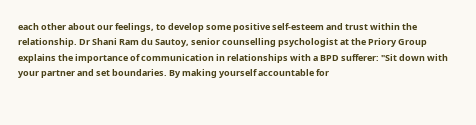each other about our feelings, to develop some positive self-esteem and trust within the relationship. Dr Shani Ram du Sautoy, senior counselling psychologist at the Priory Group explains the importance of communication in relationships with a BPD sufferer: "Sit down with your partner and set boundaries. By making yourself accountable for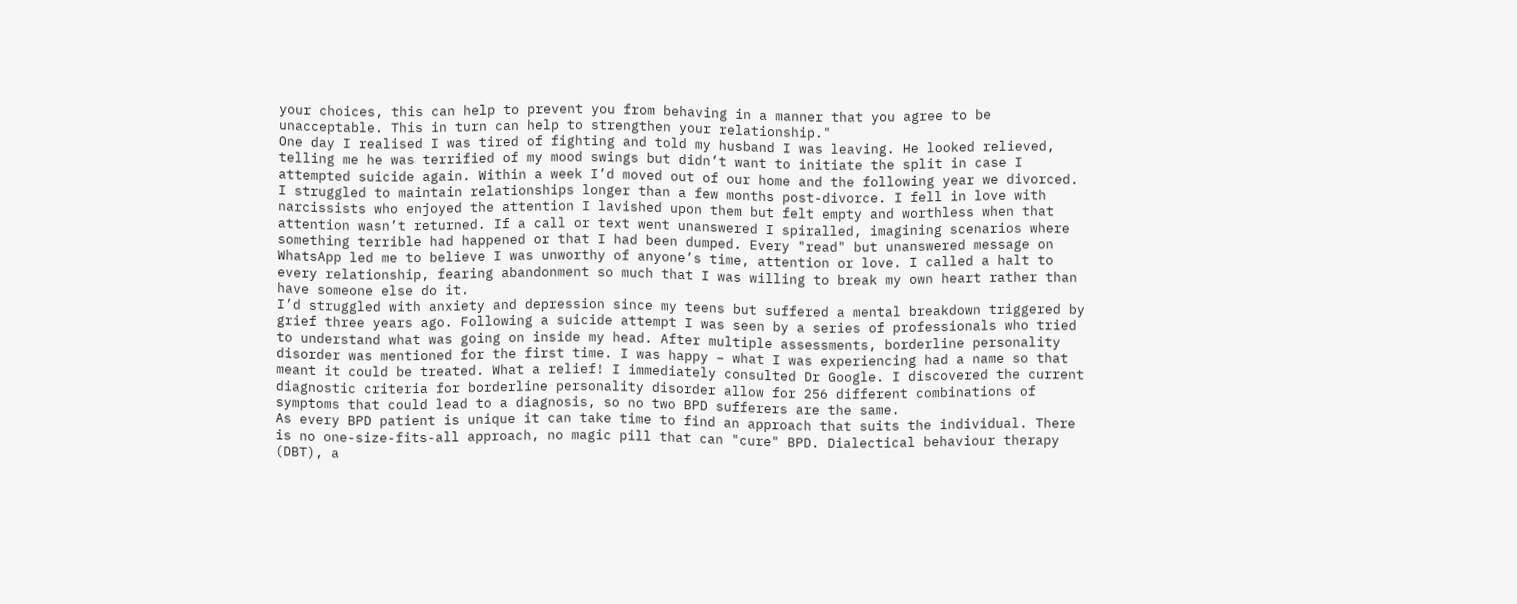your choices, this can help to prevent you from behaving in a manner that you agree to be unacceptable. This in turn can help to strengthen your relationship."
One day I realised I was tired of fighting and told my husband I was leaving. He looked relieved, telling me he was terrified of my mood swings but didn’t want to initiate the split in case I attempted suicide again. Within a week I’d moved out of our home and the following year we divorced.
I struggled to maintain relationships longer than a few months post-divorce. I fell in love with narcissists who enjoyed the attention I lavished upon them but felt empty and worthless when that attention wasn’t returned. If a call or text went unanswered I spiralled, imagining scenarios where something terrible had happened or that I had been dumped. Every "read" but unanswered message on WhatsApp led me to believe I was unworthy of anyone’s time, attention or love. I called a halt to every relationship, fearing abandonment so much that I was willing to break my own heart rather than have someone else do it.
I’d struggled with anxiety and depression since my teens but suffered a mental breakdown triggered by grief three years ago. Following a suicide attempt I was seen by a series of professionals who tried to understand what was going on inside my head. After multiple assessments, borderline personality disorder was mentioned for the first time. I was happy – what I was experiencing had a name so that meant it could be treated. What a relief! I immediately consulted Dr Google. I discovered the current diagnostic criteria for borderline personality disorder allow for 256 different combinations of symptoms that could lead to a diagnosis, so no two BPD sufferers are the same.
As every BPD patient is unique it can take time to find an approach that suits the individual. There is no one-size-fits-all approach, no magic pill that can "cure" BPD. Dialectical behaviour therapy (DBT), a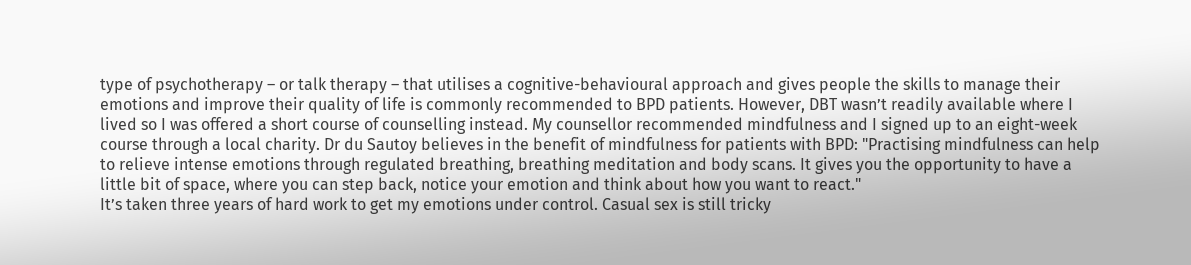type of psychotherapy – or talk therapy – that utilises a cognitive-behavioural approach and gives people the skills to manage their emotions and improve their quality of life is commonly recommended to BPD patients. However, DBT wasn’t readily available where I lived so I was offered a short course of counselling instead. My counsellor recommended mindfulness and I signed up to an eight-week course through a local charity. Dr du Sautoy believes in the benefit of mindfulness for patients with BPD: "Practising mindfulness can help to relieve intense emotions through regulated breathing, breathing meditation and body scans. It gives you the opportunity to have a little bit of space, where you can step back, notice your emotion and think about how you want to react."
It’s taken three years of hard work to get my emotions under control. Casual sex is still tricky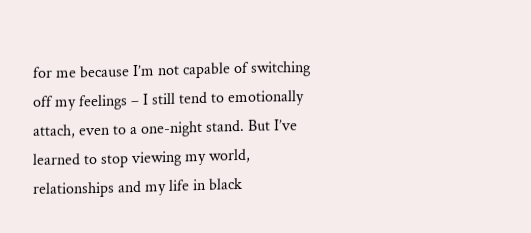for me because I’m not capable of switching off my feelings – I still tend to emotionally attach, even to a one-night stand. But I’ve learned to stop viewing my world, relationships and my life in black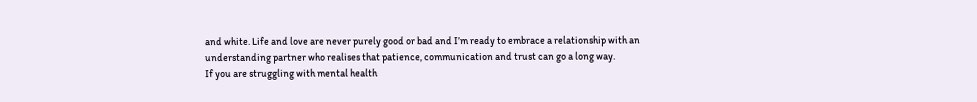and white. Life and love are never purely good or bad and I’m ready to embrace a relationship with an understanding partner who realises that patience, communication and trust can go a long way.
If you are struggling with mental health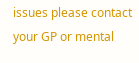issues please contact your GP or mental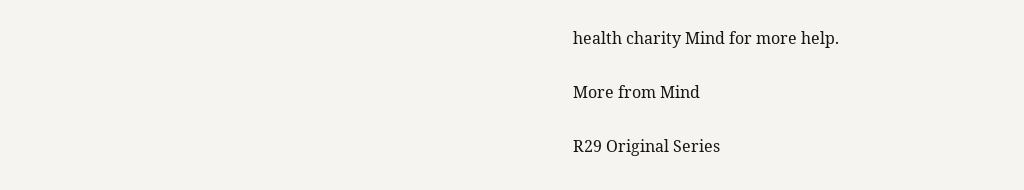health charity Mind for more help.

More from Mind

R29 Original Series